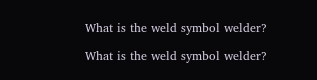What is the weld symbol welder?

What is the weld symbol welder?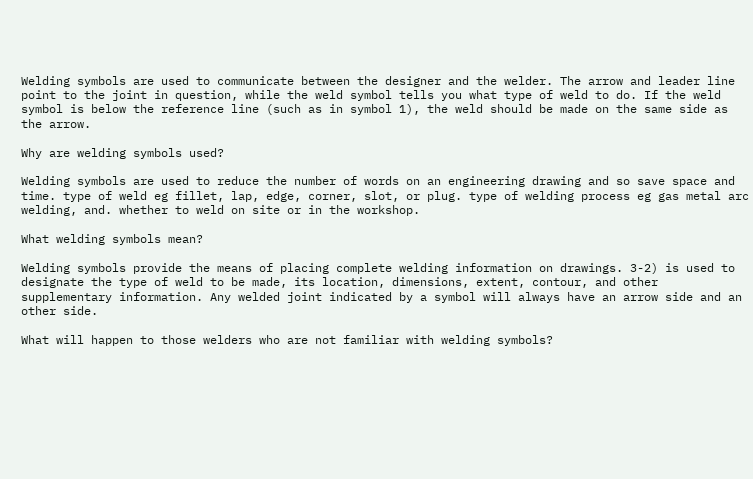Welding symbols are used to communicate between the designer and the welder. The arrow and leader line point to the joint in question, while the weld symbol tells you what type of weld to do. If the weld symbol is below the reference line (such as in symbol 1), the weld should be made on the same side as the arrow.

Why are welding symbols used?

Welding symbols are used to reduce the number of words on an engineering drawing and so save space and time. type of weld eg fillet, lap, edge, corner, slot, or plug. type of welding process eg gas metal arc welding, and. whether to weld on site or in the workshop.

What welding symbols mean?

Welding symbols provide the means of placing complete welding information on drawings. 3-2) is used to designate the type of weld to be made, its location, dimensions, extent, contour, and other supplementary information. Any welded joint indicated by a symbol will always have an arrow side and an other side.

What will happen to those welders who are not familiar with welding symbols?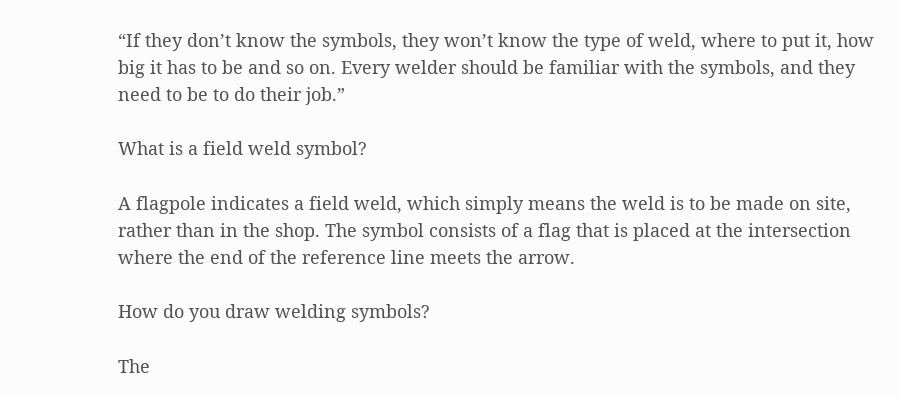“If they don’t know the symbols, they won’t know the type of weld, where to put it, how big it has to be and so on. Every welder should be familiar with the symbols, and they need to be to do their job.”

What is a field weld symbol?

A flagpole indicates a field weld, which simply means the weld is to be made on site, rather than in the shop. The symbol consists of a flag that is placed at the intersection where the end of the reference line meets the arrow.

How do you draw welding symbols?

The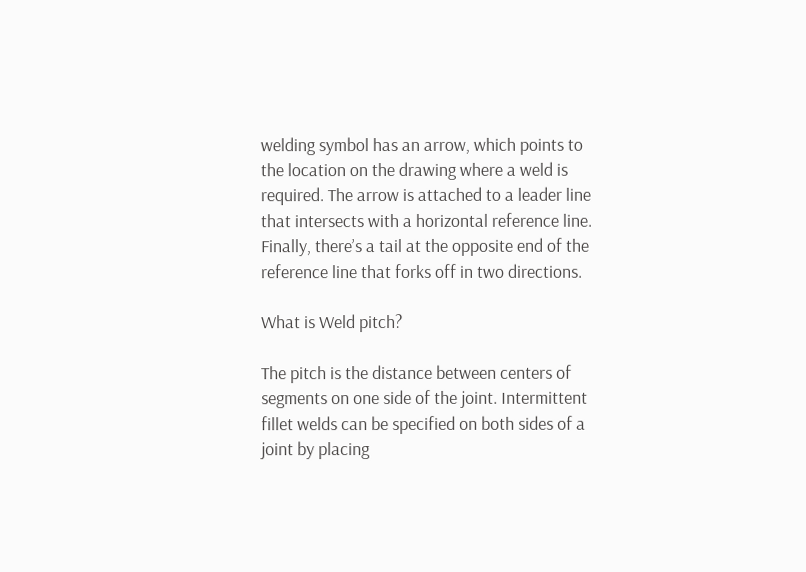welding symbol has an arrow, which points to the location on the drawing where a weld is required. The arrow is attached to a leader line that intersects with a horizontal reference line. Finally, there’s a tail at the opposite end of the reference line that forks off in two directions.

What is Weld pitch?

The pitch is the distance between centers of segments on one side of the joint. Intermittent fillet welds can be specified on both sides of a joint by placing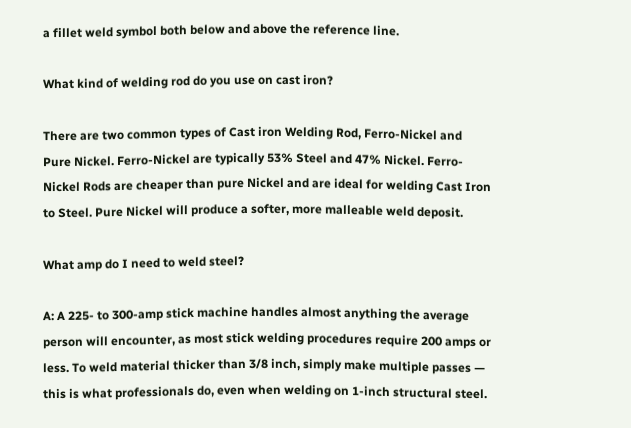a fillet weld symbol both below and above the reference line.

What kind of welding rod do you use on cast iron?

There are two common types of Cast iron Welding Rod, Ferro-Nickel and Pure Nickel. Ferro-Nickel are typically 53% Steel and 47% Nickel. Ferro-Nickel Rods are cheaper than pure Nickel and are ideal for welding Cast Iron to Steel. Pure Nickel will produce a softer, more malleable weld deposit.

What amp do I need to weld steel?

A: A 225- to 300-amp stick machine handles almost anything the average person will encounter, as most stick welding procedures require 200 amps or less. To weld material thicker than 3/8 inch, simply make multiple passes — this is what professionals do, even when welding on 1-inch structural steel.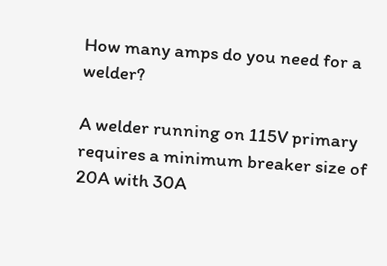How many amps do you need for a welder?

A welder running on 115V primary requires a minimum breaker size of 20A with 30A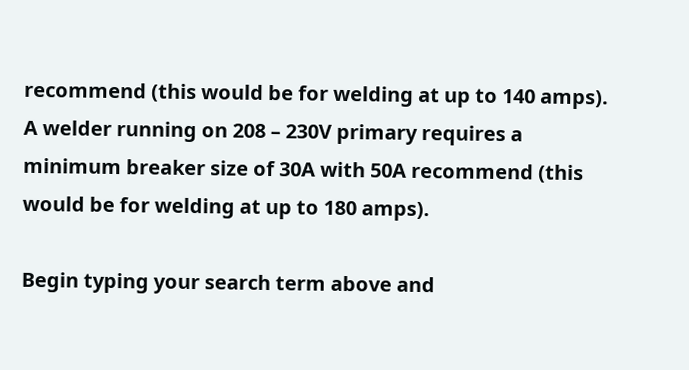recommend (this would be for welding at up to 140 amps). A welder running on 208 – 230V primary requires a minimum breaker size of 30A with 50A recommend (this would be for welding at up to 180 amps).

Begin typing your search term above and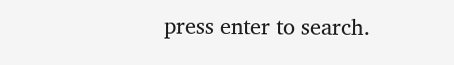press enter to search.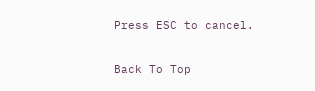Press ESC to cancel.

Back To Top